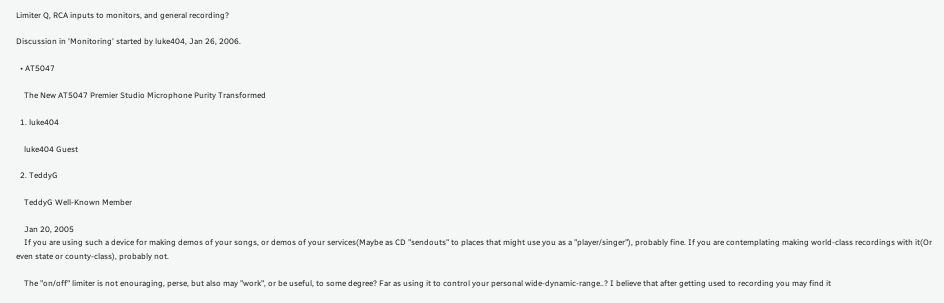Limiter Q, RCA inputs to monitors, and general recording?

Discussion in 'Monitoring' started by luke404, Jan 26, 2006.

  • AT5047

    The New AT5047 Premier Studio Microphone Purity Transformed

  1. luke404

    luke404 Guest

  2. TeddyG

    TeddyG Well-Known Member

    Jan 20, 2005
    If you are using such a device for making demos of your songs, or demos of your services(Maybe as CD "sendouts" to places that might use you as a "player/singer"), probably fine. If you are contemplating making world-class recordings with it(Or even state or county-class), probably not.

    The "on/off" limiter is not enouraging, perse, but also may "work", or be useful, to some degree? Far as using it to control your personal wide-dynamic-range..? I believe that after getting used to recording you may find it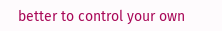better to control your own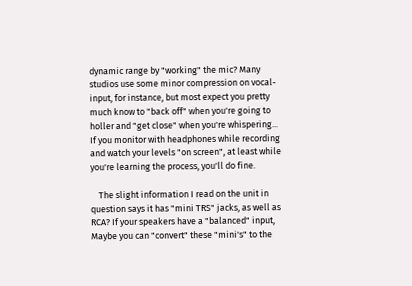dynamic range by "working" the mic? Many studios use some minor compression on vocal-input, for instance, but most expect you pretty much know to "back off" when you're going to holler and "get close" when you're whispering... If you monitor with headphones while recording and watch your levels "on screen", at least while you're learning the process, you'll do fine.

    The slight information I read on the unit in question says it has "mini TRS" jacks, as well as RCA? If your speakers have a "balanced" input, Maybe you can "convert" these "mini's" to the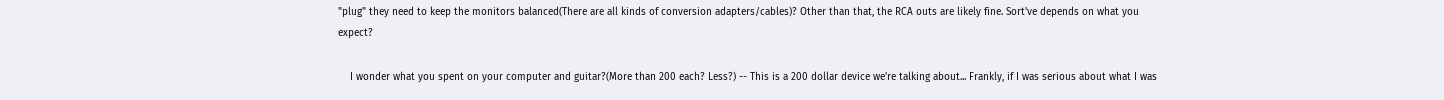"plug" they need to keep the monitors balanced(There are all kinds of conversion adapters/cables)? Other than that, the RCA outs are likely fine. Sort've depends on what you expect?

    I wonder what you spent on your computer and guitar?(More than 200 each? Less?) -- This is a 200 dollar device we're talking about... Frankly, if I was serious about what I was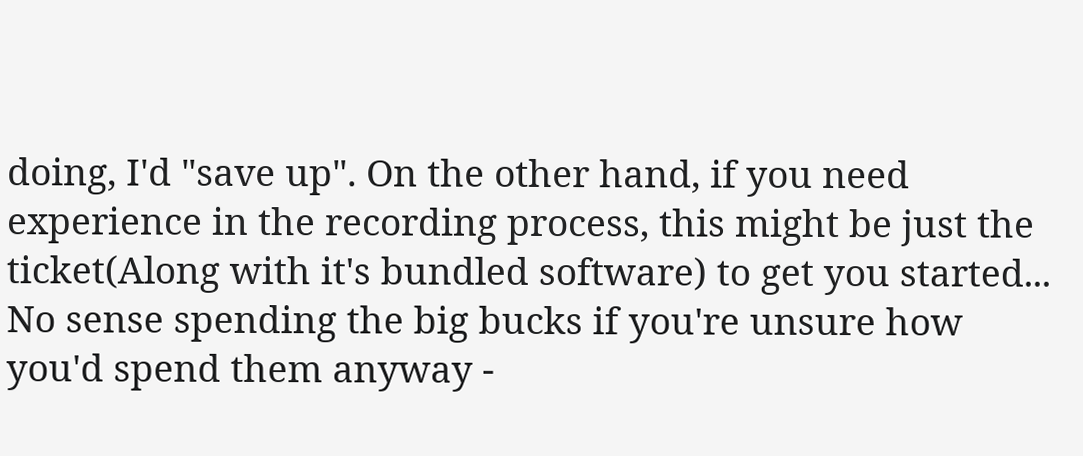doing, I'd "save up". On the other hand, if you need experience in the recording process, this might be just the ticket(Along with it's bundled software) to get you started... No sense spending the big bucks if you're unsure how you'd spend them anyway -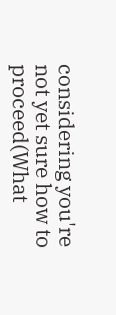considering you're not yet sure how to proceed(What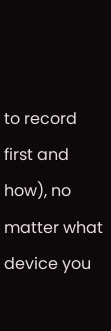to record first and how), no matter what device you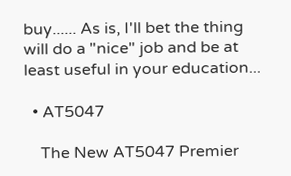buy...... As is, I'll bet the thing will do a "nice" job and be at least useful in your education...

  • AT5047

    The New AT5047 Premier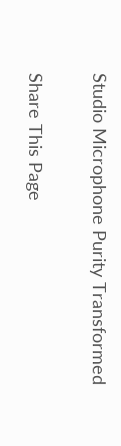Studio Microphone Purity Transformed

Share This Page